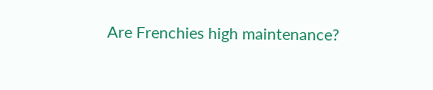Are Frenchies high maintenance?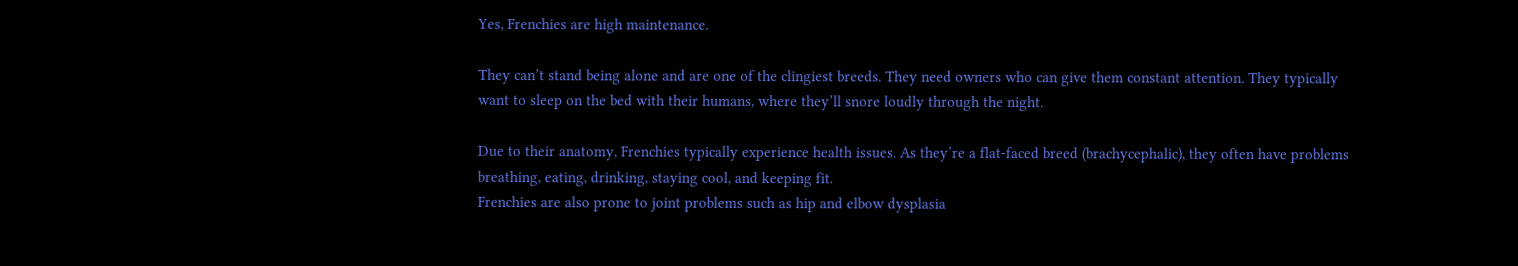Yes, Frenchies are high maintenance.

They can’t stand being alone and are one of the clingiest breeds. They need owners who can give them constant attention. They typically want to sleep on the bed with their humans, where they’ll snore loudly through the night.

Due to their anatomy, Frenchies typically experience health issues. As they’re a flat-faced breed (brachycephalic), they often have problems breathing, eating, drinking, staying cool, and keeping fit.
Frenchies are also prone to joint problems such as hip and elbow dysplasia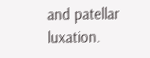and patellar luxation.